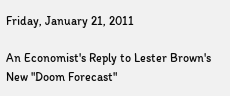Friday, January 21, 2011

An Economist's Reply to Lester Brown's New "Doom Forecast"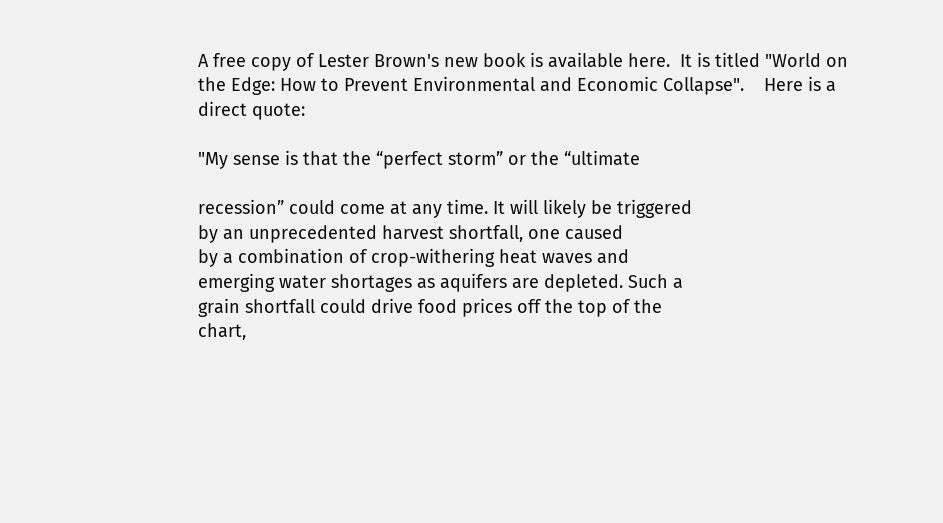A free copy of Lester Brown's new book is available here.  It is titled "World on the Edge: How to Prevent Environmental and Economic Collapse".    Here is a direct quote:

"My sense is that the “perfect storm” or the “ultimate

recession” could come at any time. It will likely be triggered
by an unprecedented harvest shortfall, one caused
by a combination of crop-withering heat waves and
emerging water shortages as aquifers are depleted. Such a
grain shortfall could drive food prices off the top of the
chart,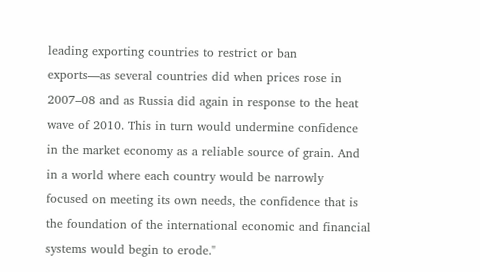leading exporting countries to restrict or ban
exports—as several countries did when prices rose in
2007–08 and as Russia did again in response to the heat
wave of 2010. This in turn would undermine confidence
in the market economy as a reliable source of grain. And
in a world where each country would be narrowly
focused on meeting its own needs, the confidence that is
the foundation of the international economic and financial
systems would begin to erode."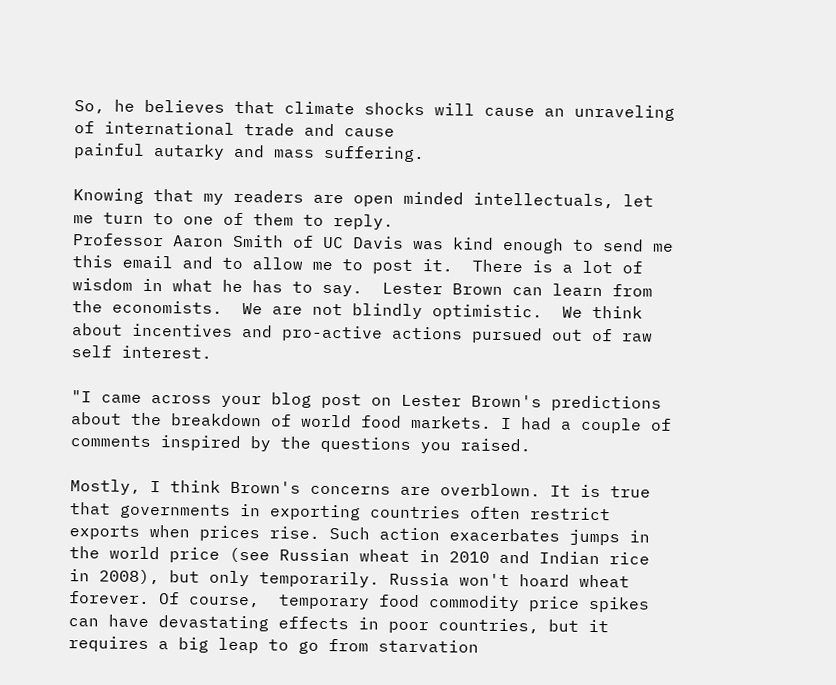So, he believes that climate shocks will cause an unraveling of international trade and cause
painful autarky and mass suffering.

Knowing that my readers are open minded intellectuals, let me turn to one of them to reply.
Professor Aaron Smith of UC Davis was kind enough to send me this email and to allow me to post it.  There is a lot of wisdom in what he has to say.  Lester Brown can learn from the economists.  We are not blindly optimistic.  We think about incentives and pro-active actions pursued out of raw self interest.

"I came across your blog post on Lester Brown's predictions about the breakdown of world food markets. I had a couple of comments inspired by the questions you raised.

Mostly, I think Brown's concerns are overblown. It is true that governments in exporting countries often restrict exports when prices rise. Such action exacerbates jumps in the world price (see Russian wheat in 2010 and Indian rice in 2008), but only temporarily. Russia won't hoard wheat forever. Of course,  temporary food commodity price spikes can have devastating effects in poor countries, but it requires a big leap to go from starvation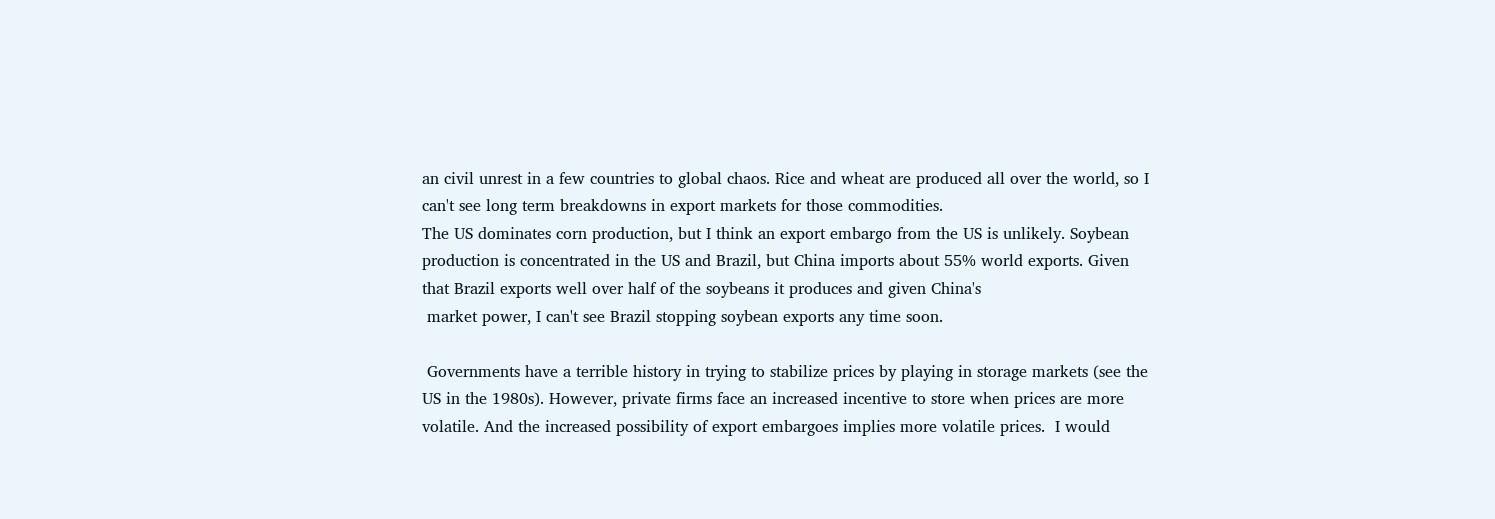an civil unrest in a few countries to global chaos. Rice and wheat are produced all over the world, so I can't see long term breakdowns in export markets for those commodities.
The US dominates corn production, but I think an export embargo from the US is unlikely. Soybean production is concentrated in the US and Brazil, but China imports about 55% world exports. Given that Brazil exports well over half of the soybeans it produces and given China's
 market power, I can't see Brazil stopping soybean exports any time soon.

 Governments have a terrible history in trying to stabilize prices by playing in storage markets (see the US in the 1980s). However, private firms face an increased incentive to store when prices are more volatile. And the increased possibility of export embargoes implies more volatile prices.  I would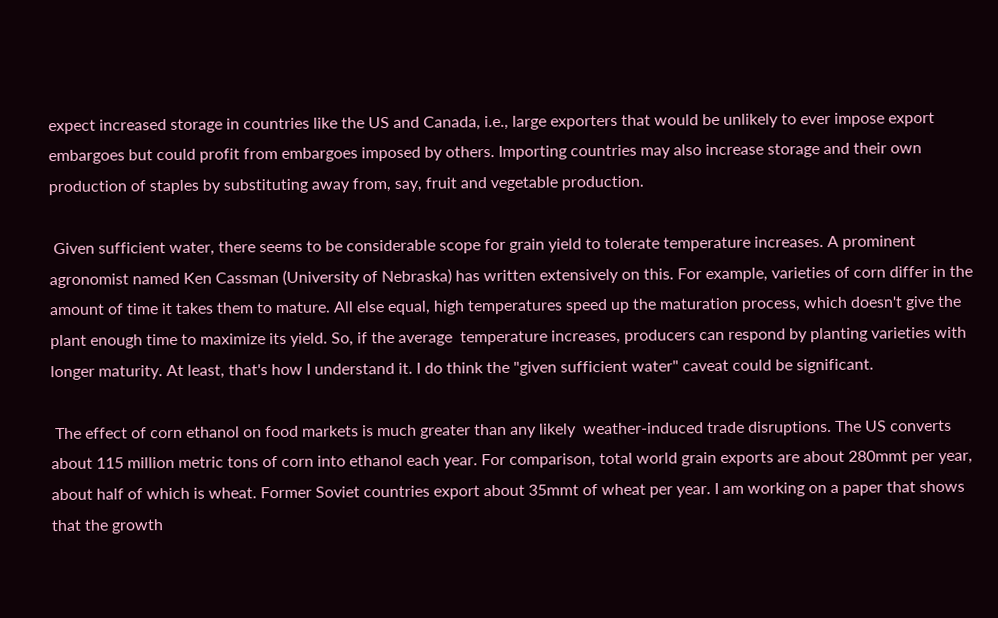expect increased storage in countries like the US and Canada, i.e., large exporters that would be unlikely to ever impose export embargoes but could profit from embargoes imposed by others. Importing countries may also increase storage and their own production of staples by substituting away from, say, fruit and vegetable production.

 Given sufficient water, there seems to be considerable scope for grain yield to tolerate temperature increases. A prominent agronomist named Ken Cassman (University of Nebraska) has written extensively on this. For example, varieties of corn differ in the amount of time it takes them to mature. All else equal, high temperatures speed up the maturation process, which doesn't give the plant enough time to maximize its yield. So, if the average  temperature increases, producers can respond by planting varieties with longer maturity. At least, that's how I understand it. I do think the "given sufficient water" caveat could be significant.

 The effect of corn ethanol on food markets is much greater than any likely  weather-induced trade disruptions. The US converts about 115 million metric tons of corn into ethanol each year. For comparison, total world grain exports are about 280mmt per year, about half of which is wheat. Former Soviet countries export about 35mmt of wheat per year. I am working on a paper that shows that the growth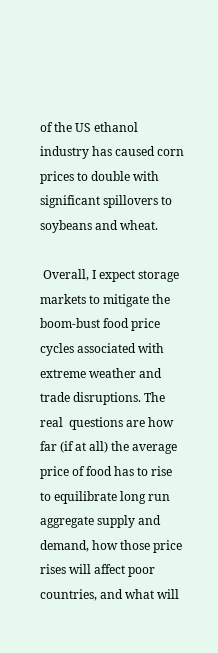of the US ethanol industry has caused corn  prices to double with significant spillovers to soybeans and wheat.

 Overall, I expect storage markets to mitigate the boom-bust food price  cycles associated with extreme weather and trade disruptions. The real  questions are how far (if at all) the average price of food has to rise to equilibrate long run aggregate supply and demand, how those price rises will affect poor countries, and what will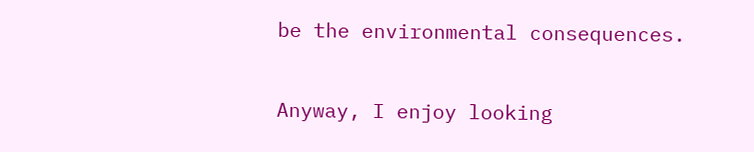be the environmental consequences.

Anyway, I enjoy looking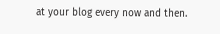at your blog every now and then.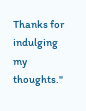Thanks for indulging my thoughts."